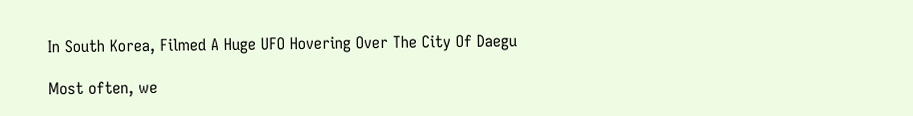In South Korea, Filmed A Huge UFO Hovering Over The City Of Daegu

Most often, we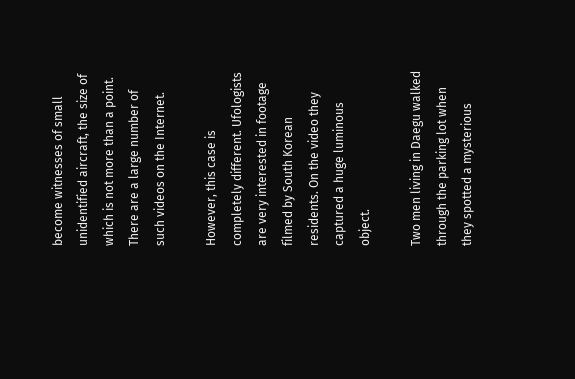become witnesses of small unidentified aircraft, the size of which is not more than a point. There are a large number of such videos on the Internet.

However, this case is completely different. Ufologists are very interested in footage filmed by South Korean residents. On the video they captured a huge luminous object.

Two men living in Daegu walked through the parking lot when they spotted a mysterious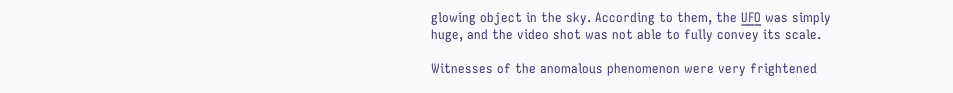glowing object in the sky. According to them, the U̳F̳O̳ was simply huge, and the video shot was not able to fully convey its scale.

Witnesses of the anomalous phenomenon were very frightened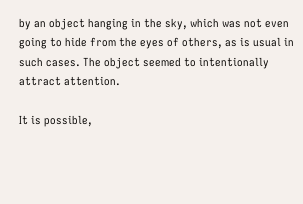by an object hanging in the sky, which was not even going to hide from the eyes of others, as is usual in such cases. The object seemed to intentionally attract attention.

It is possible,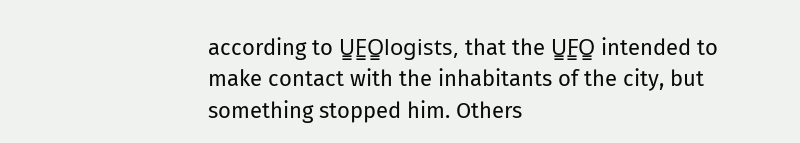according to U̳F̳O̳logists, that the U̳F̳O̳ intended to make contact with the inhabitants of the city, but something stopped him. Others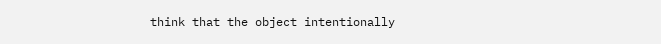think that the object intentionally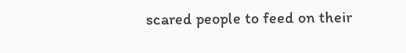scared people to feed on their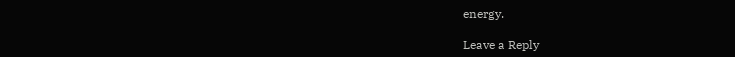energy.

Leave a Reply